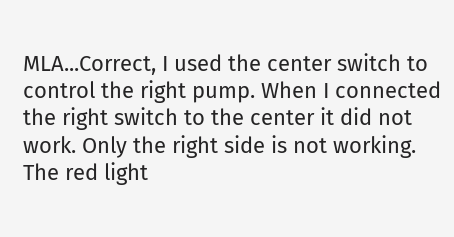MLA...Correct, I used the center switch to control the right pump. When I connected the right switch to the center it did not work. Only the right side is not working. The red light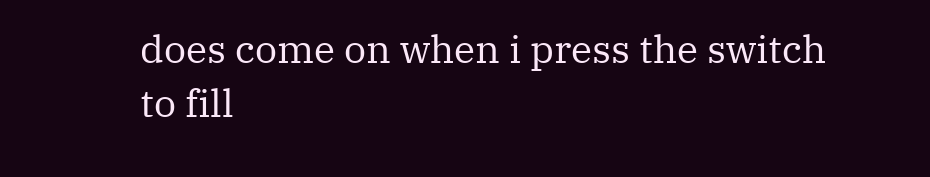does come on when i press the switch to fill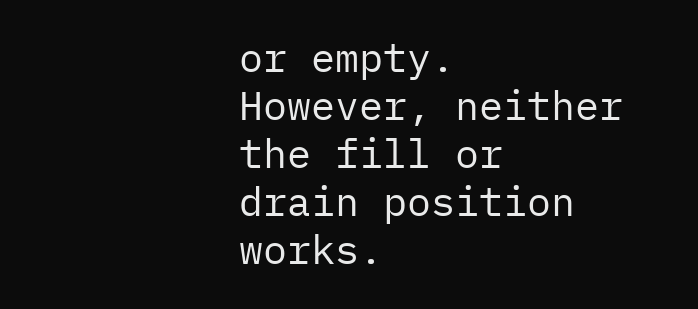or empty. However, neither the fill or drain position works.